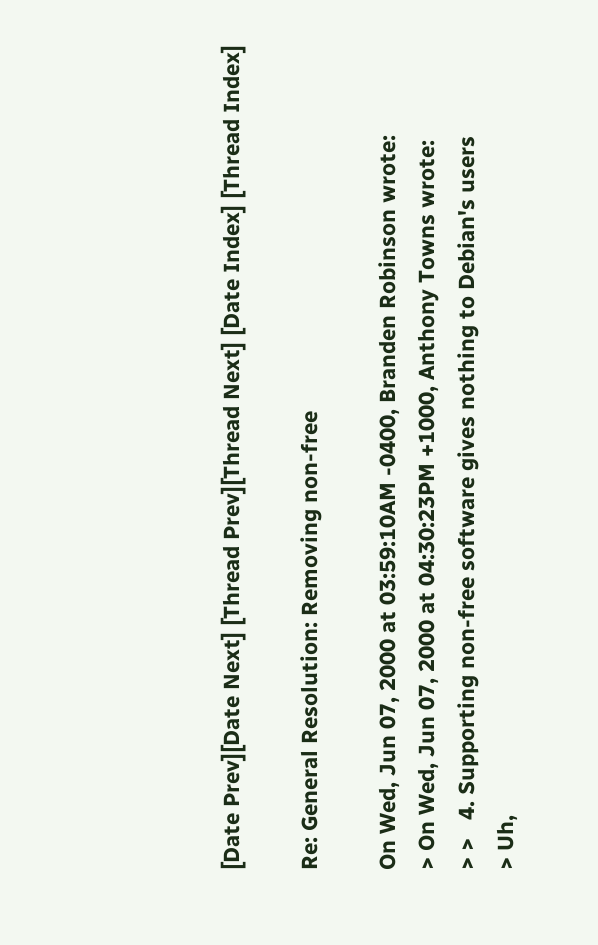[Date Prev][Date Next] [Thread Prev][Thread Next] [Date Index] [Thread Index]

Re: General Resolution: Removing non-free

On Wed, Jun 07, 2000 at 03:59:10AM -0400, Branden Robinson wrote:
> On Wed, Jun 07, 2000 at 04:30:23PM +1000, Anthony Towns wrote:
> >   4. Supporting non-free software gives nothing to Debian's users
> Uh,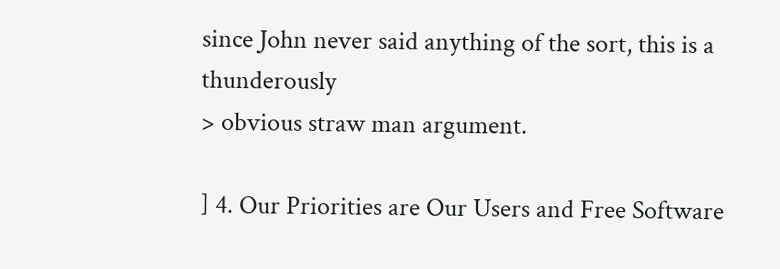since John never said anything of the sort, this is a thunderously
> obvious straw man argument.

] 4. Our Priorities are Our Users and Free Software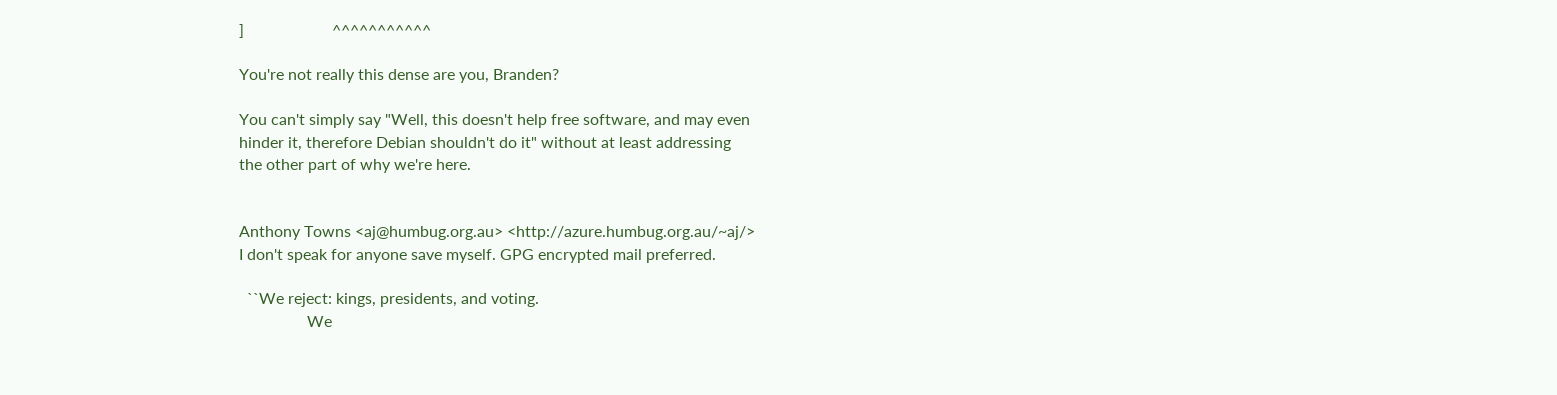]                      ^^^^^^^^^^^

You're not really this dense are you, Branden?

You can't simply say "Well, this doesn't help free software, and may even
hinder it, therefore Debian shouldn't do it" without at least addressing
the other part of why we're here.


Anthony Towns <aj@humbug.org.au> <http://azure.humbug.org.au/~aj/>
I don't speak for anyone save myself. GPG encrypted mail preferred.

  ``We reject: kings, presidents, and voting.
                 We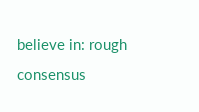believe in: rough consensus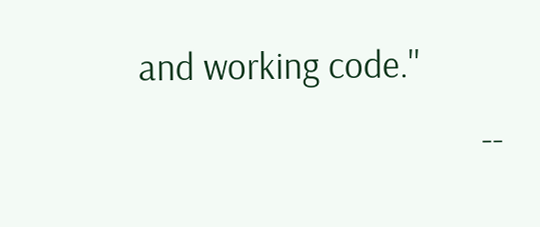and working code.''
                                      --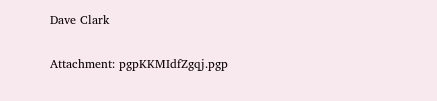Dave Clark

Attachment: pgpKKMIdfZgqj.pgp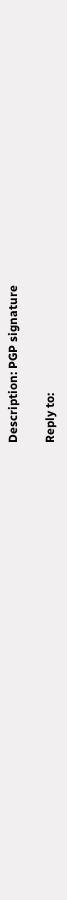Description: PGP signature

Reply to: